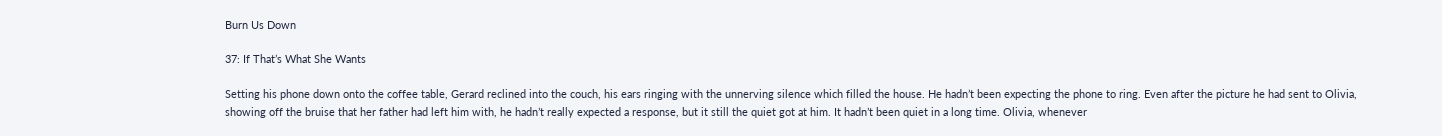Burn Us Down

37: If That’s What She Wants

Setting his phone down onto the coffee table, Gerard reclined into the couch, his ears ringing with the unnerving silence which filled the house. He hadn’t been expecting the phone to ring. Even after the picture he had sent to Olivia, showing off the bruise that her father had left him with, he hadn’t really expected a response, but it still the quiet got at him. It hadn’t been quiet in a long time. Olivia, whenever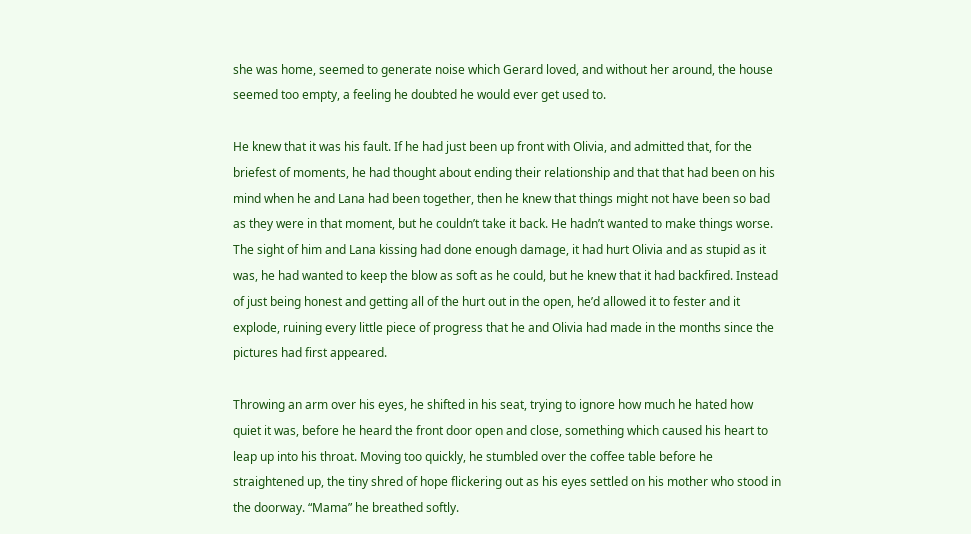she was home, seemed to generate noise which Gerard loved, and without her around, the house seemed too empty, a feeling he doubted he would ever get used to.

He knew that it was his fault. If he had just been up front with Olivia, and admitted that, for the briefest of moments, he had thought about ending their relationship and that that had been on his mind when he and Lana had been together, then he knew that things might not have been so bad as they were in that moment, but he couldn’t take it back. He hadn’t wanted to make things worse. The sight of him and Lana kissing had done enough damage, it had hurt Olivia and as stupid as it was, he had wanted to keep the blow as soft as he could, but he knew that it had backfired. Instead of just being honest and getting all of the hurt out in the open, he’d allowed it to fester and it explode, ruining every little piece of progress that he and Olivia had made in the months since the pictures had first appeared.

Throwing an arm over his eyes, he shifted in his seat, trying to ignore how much he hated how quiet it was, before he heard the front door open and close, something which caused his heart to leap up into his throat. Moving too quickly, he stumbled over the coffee table before he straightened up, the tiny shred of hope flickering out as his eyes settled on his mother who stood in the doorway. “Mama” he breathed softly.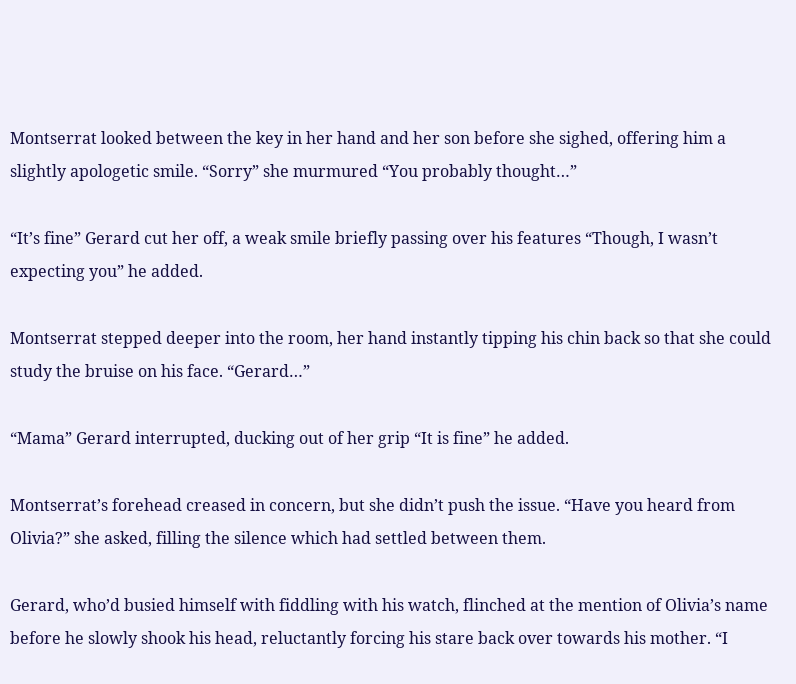Montserrat looked between the key in her hand and her son before she sighed, offering him a slightly apologetic smile. “Sorry” she murmured “You probably thought…”

“It’s fine” Gerard cut her off, a weak smile briefly passing over his features “Though, I wasn’t expecting you” he added.

Montserrat stepped deeper into the room, her hand instantly tipping his chin back so that she could study the bruise on his face. “Gerard…”

“Mama” Gerard interrupted, ducking out of her grip “It is fine” he added.

Montserrat’s forehead creased in concern, but she didn’t push the issue. “Have you heard from Olivia?” she asked, filling the silence which had settled between them.

Gerard, who’d busied himself with fiddling with his watch, flinched at the mention of Olivia’s name before he slowly shook his head, reluctantly forcing his stare back over towards his mother. “I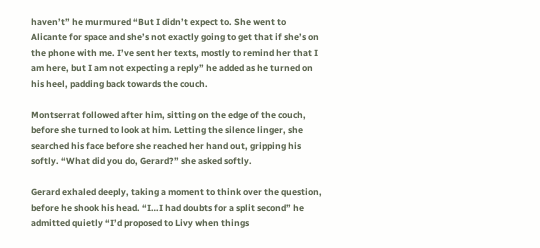haven’t” he murmured “But I didn’t expect to. She went to Alicante for space and she’s not exactly going to get that if she’s on the phone with me. I’ve sent her texts, mostly to remind her that I am here, but I am not expecting a reply” he added as he turned on his heel, padding back towards the couch.

Montserrat followed after him, sitting on the edge of the couch, before she turned to look at him. Letting the silence linger, she searched his face before she reached her hand out, gripping his softly. “What did you do, Gerard?” she asked softly.

Gerard exhaled deeply, taking a moment to think over the question, before he shook his head. “I…I had doubts for a split second” he admitted quietly “I’d proposed to Livy when things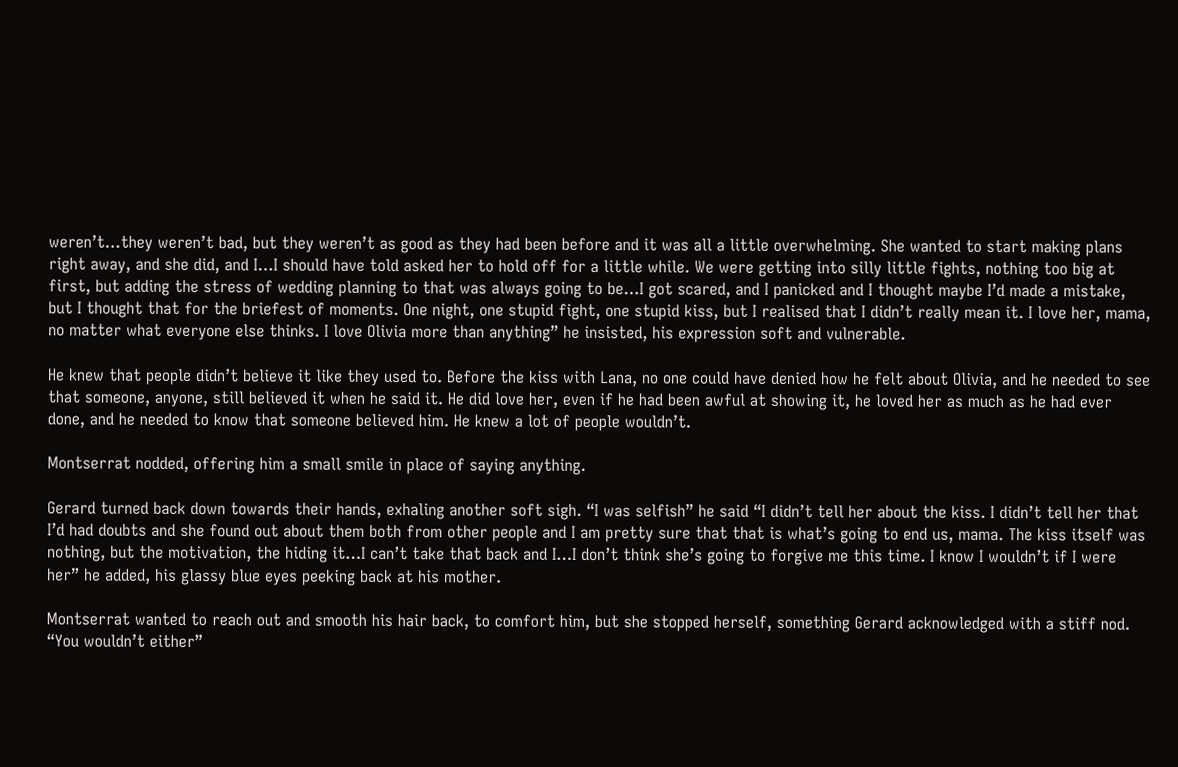weren’t…they weren’t bad, but they weren’t as good as they had been before and it was all a little overwhelming. She wanted to start making plans right away, and she did, and I…I should have told asked her to hold off for a little while. We were getting into silly little fights, nothing too big at first, but adding the stress of wedding planning to that was always going to be…I got scared, and I panicked and I thought maybe I’d made a mistake, but I thought that for the briefest of moments. One night, one stupid fight, one stupid kiss, but I realised that I didn’t really mean it. I love her, mama, no matter what everyone else thinks. I love Olivia more than anything” he insisted, his expression soft and vulnerable.

He knew that people didn’t believe it like they used to. Before the kiss with Lana, no one could have denied how he felt about Olivia, and he needed to see that someone, anyone, still believed it when he said it. He did love her, even if he had been awful at showing it, he loved her as much as he had ever done, and he needed to know that someone believed him. He knew a lot of people wouldn’t.

Montserrat nodded, offering him a small smile in place of saying anything.

Gerard turned back down towards their hands, exhaling another soft sigh. “I was selfish” he said “I didn’t tell her about the kiss. I didn’t tell her that I’d had doubts and she found out about them both from other people and I am pretty sure that that is what’s going to end us, mama. The kiss itself was nothing, but the motivation, the hiding it…I can’t take that back and I…I don’t think she’s going to forgive me this time. I know I wouldn’t if I were her” he added, his glassy blue eyes peeking back at his mother.

Montserrat wanted to reach out and smooth his hair back, to comfort him, but she stopped herself, something Gerard acknowledged with a stiff nod. “You wouldn’t either”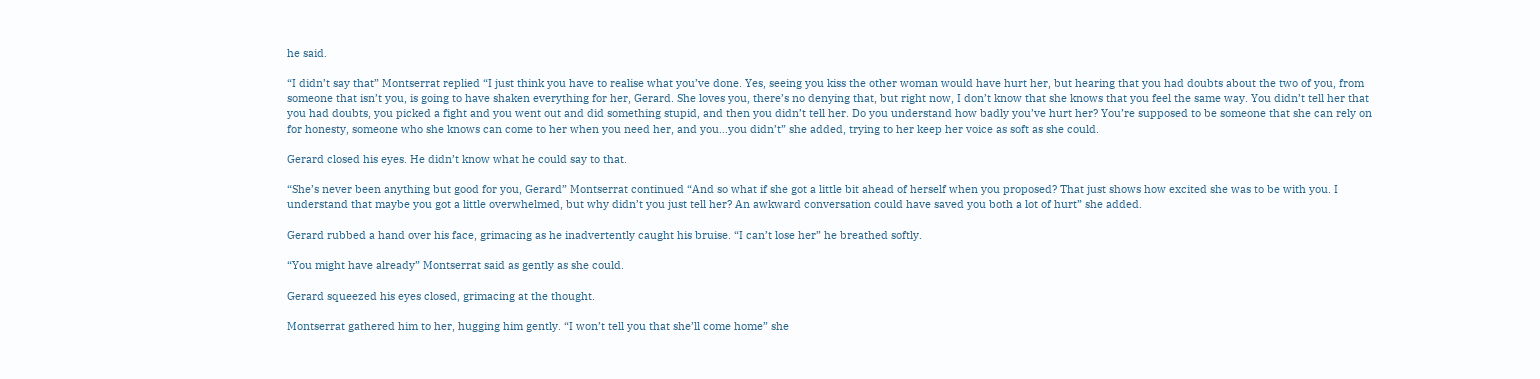he said.

“I didn’t say that” Montserrat replied “I just think you have to realise what you’ve done. Yes, seeing you kiss the other woman would have hurt her, but hearing that you had doubts about the two of you, from someone that isn’t you, is going to have shaken everything for her, Gerard. She loves you, there’s no denying that, but right now, I don’t know that she knows that you feel the same way. You didn’t tell her that you had doubts, you picked a fight and you went out and did something stupid, and then you didn’t tell her. Do you understand how badly you’ve hurt her? You’re supposed to be someone that she can rely on for honesty, someone who she knows can come to her when you need her, and you…you didn’t” she added, trying to her keep her voice as soft as she could.

Gerard closed his eyes. He didn’t know what he could say to that.

“She’s never been anything but good for you, Gerard” Montserrat continued “And so what if she got a little bit ahead of herself when you proposed? That just shows how excited she was to be with you. I understand that maybe you got a little overwhelmed, but why didn’t you just tell her? An awkward conversation could have saved you both a lot of hurt” she added.

Gerard rubbed a hand over his face, grimacing as he inadvertently caught his bruise. “I can’t lose her” he breathed softly.

“You might have already” Montserrat said as gently as she could.

Gerard squeezed his eyes closed, grimacing at the thought.

Montserrat gathered him to her, hugging him gently. “I won’t tell you that she’ll come home” she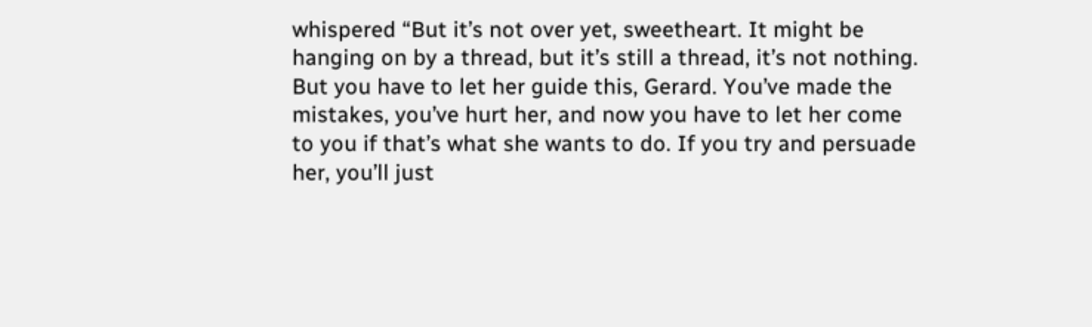whispered “But it’s not over yet, sweetheart. It might be hanging on by a thread, but it’s still a thread, it’s not nothing. But you have to let her guide this, Gerard. You’ve made the mistakes, you’ve hurt her, and now you have to let her come to you if that’s what she wants to do. If you try and persuade her, you’ll just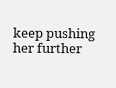keep pushing her further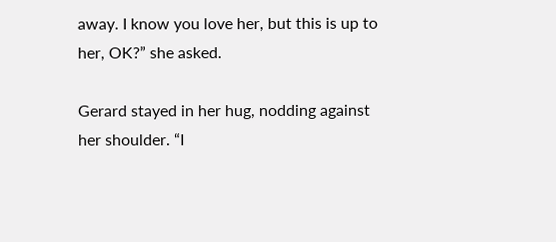away. I know you love her, but this is up to her, OK?” she asked.

Gerard stayed in her hug, nodding against her shoulder. “I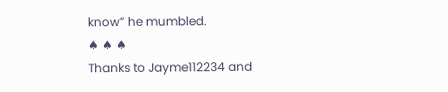know” he mumbled.
♠ ♠ ♠
Thanks to Jayme112234 and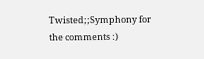Twisted;;Symphony for the comments :)